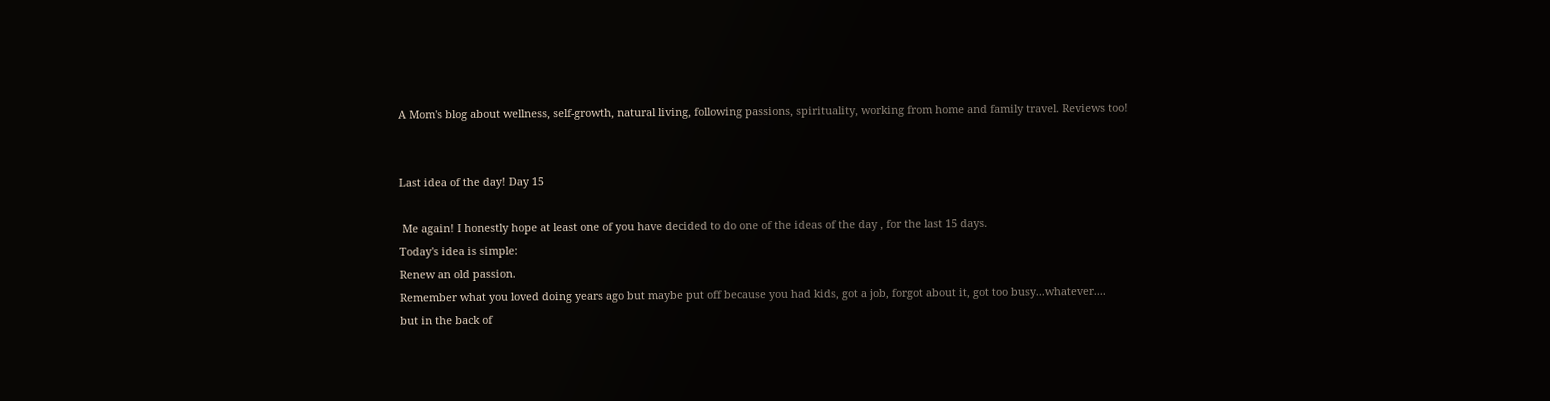A Mom's blog about wellness, self-growth, natural living, following passions, spirituality, working from home and family travel. Reviews too!


Last idea of the day! Day 15

 Me again! I honestly hope at least one of you have decided to do one of the ideas of the day , for the last 15 days.
Today's idea is simple:
Renew an old passion.
Remember what you loved doing years ago but maybe put off because you had kids, got a job, forgot about it, got too busy...whatever....
but in the back of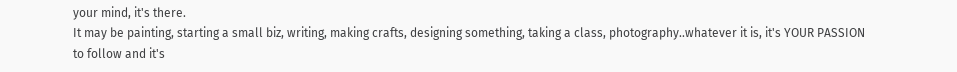your mind, it's there.
It may be painting, starting a small biz, writing, making crafts, designing something, taking a class, photography..whatever it is, it's YOUR PASSION to follow and it's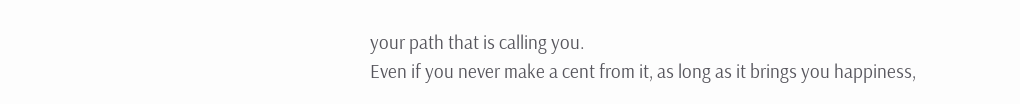your path that is calling you.
Even if you never make a cent from it, as long as it brings you happiness,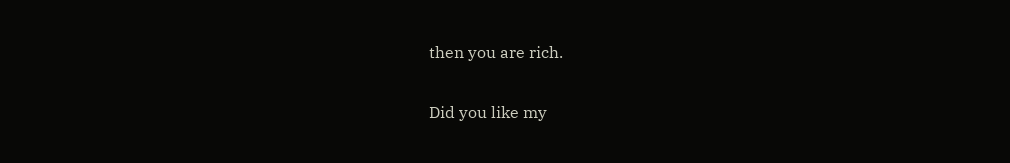then you are rich.

Did you like my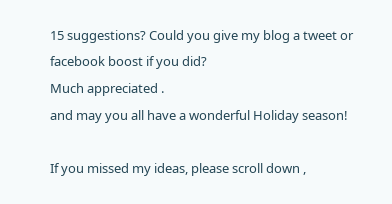15 suggestions? Could you give my blog a tweet or facebook boost if you did?
Much appreciated .
and may you all have a wonderful Holiday season!

If you missed my ideas, please scroll down ,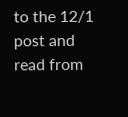to the 12/1 post and read from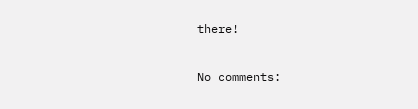there!

No comments: